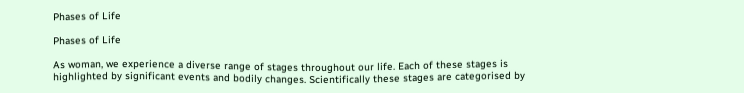Phases of Life

Phases of Life

As woman, we experience a diverse range of stages throughout our life. Each of these stages is highlighted by significant events and bodily changes. Scientifically these stages are categorised by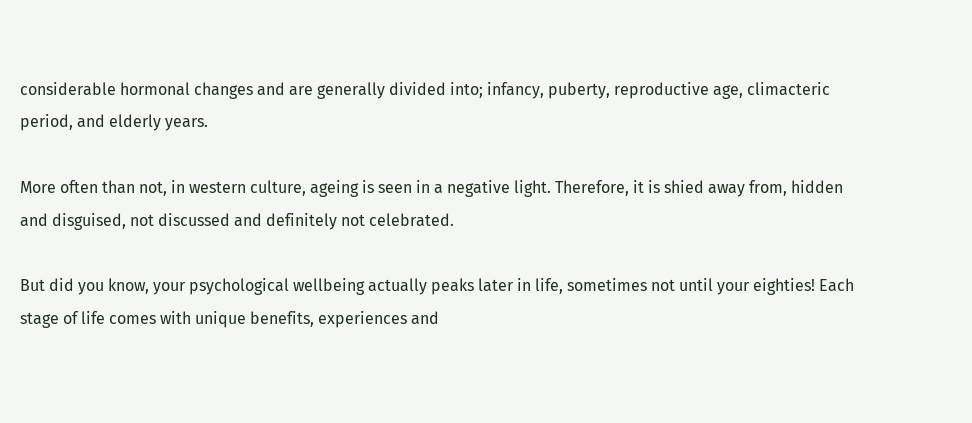considerable hormonal changes and are generally divided into; infancy, puberty, reproductive age, climacteric period, and elderly years.

More often than not, in western culture, ageing is seen in a negative light. Therefore, it is shied away from, hidden and disguised, not discussed and definitely not celebrated.

But did you know, your psychological wellbeing actually peaks later in life, sometimes not until your eighties! Each stage of life comes with unique benefits, experiences and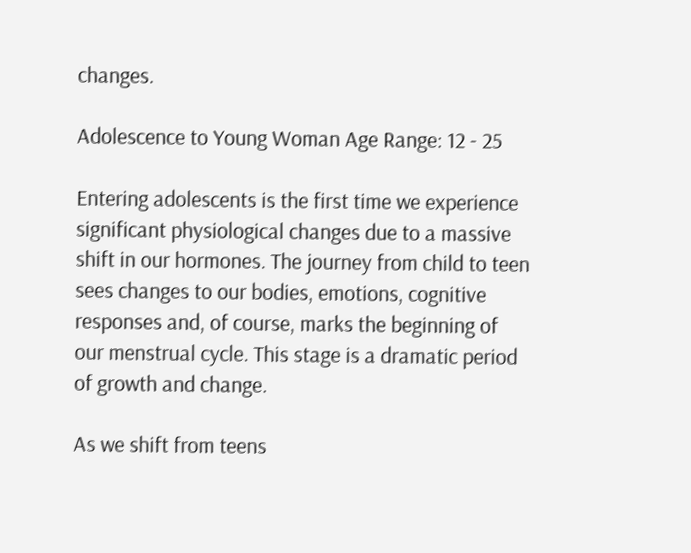changes.

Adolescence to Young Woman Age Range: 12 - 25

Entering adolescents is the first time we experience significant physiological changes due to a massive shift in our hormones. The journey from child to teen sees changes to our bodies, emotions, cognitive responses and, of course, marks the beginning of our menstrual cycle. This stage is a dramatic period of growth and change.

As we shift from teens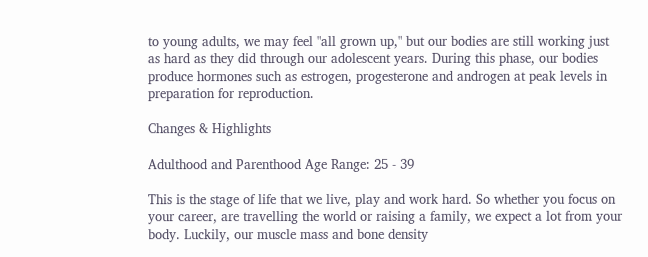to young adults, we may feel "all grown up," but our bodies are still working just as hard as they did through our adolescent years. During this phase, our bodies produce hormones such as estrogen, progesterone and androgen at peak levels in preparation for reproduction.

Changes & Highlights

Adulthood and Parenthood Age Range: 25 - 39

This is the stage of life that we live, play and work hard. So whether you focus on your career, are travelling the world or raising a family, we expect a lot from your body. Luckily, our muscle mass and bone density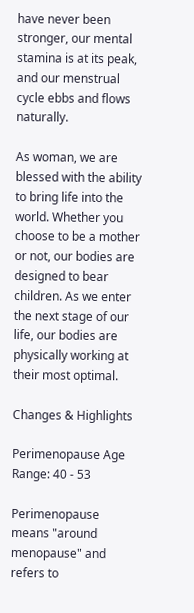have never been stronger, our mental stamina is at its peak, and our menstrual cycle ebbs and flows naturally.

As woman, we are blessed with the ability to bring life into the world. Whether you choose to be a mother or not, our bodies are designed to bear children. As we enter the next stage of our life, our bodies are physically working at their most optimal.

Changes & Highlights

Perimenopause Age Range: 40 - 53

Perimenopause means "around menopause" and refers to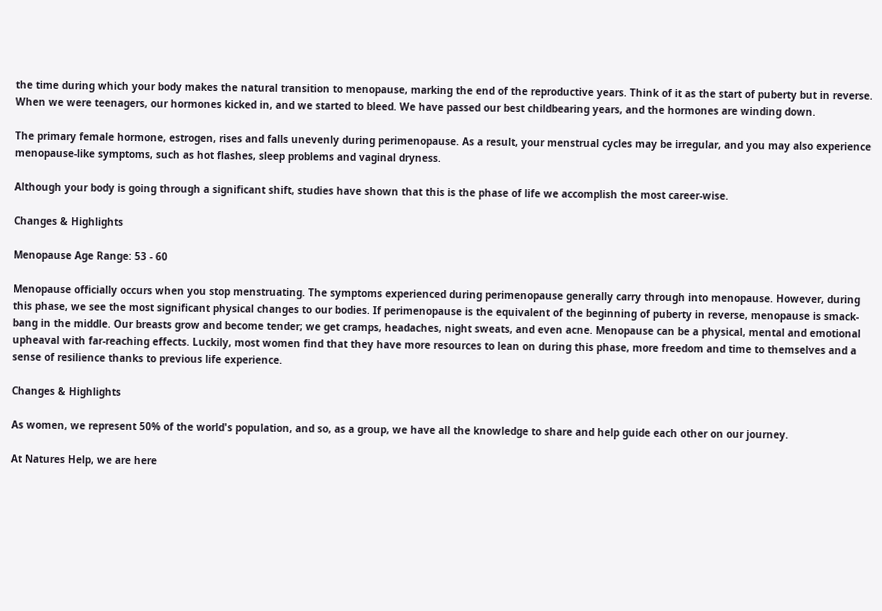the time during which your body makes the natural transition to menopause, marking the end of the reproductive years. Think of it as the start of puberty but in reverse. When we were teenagers, our hormones kicked in, and we started to bleed. We have passed our best childbearing years, and the hormones are winding down.

The primary female hormone, estrogen, rises and falls unevenly during perimenopause. As a result, your menstrual cycles may be irregular, and you may also experience menopause-like symptoms, such as hot flashes, sleep problems and vaginal dryness.

Although your body is going through a significant shift, studies have shown that this is the phase of life we accomplish the most career-wise.

Changes & Highlights

Menopause Age Range: 53 - 60

Menopause officially occurs when you stop menstruating. The symptoms experienced during perimenopause generally carry through into menopause. However, during this phase, we see the most significant physical changes to our bodies. If perimenopause is the equivalent of the beginning of puberty in reverse, menopause is smack-bang in the middle. Our breasts grow and become tender; we get cramps, headaches, night sweats, and even acne. Menopause can be a physical, mental and emotional upheaval with far-reaching effects. Luckily, most women find that they have more resources to lean on during this phase, more freedom and time to themselves and a sense of resilience thanks to previous life experience.

Changes & Highlights

As women, we represent 50% of the world's population, and so, as a group, we have all the knowledge to share and help guide each other on our journey.

At Natures Help, we are here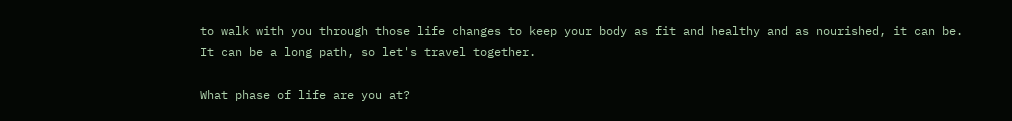to walk with you through those life changes to keep your body as fit and healthy and as nourished, it can be. It can be a long path, so let's travel together.

What phase of life are you at?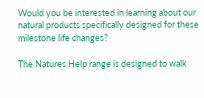Would you be interested in learning about our natural products specifically designed for these milestone life changes?

The Natures Help range is designed to walk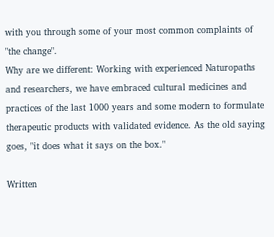with you through some of your most common complaints of "the change".
Why are we different: Working with experienced Naturopaths and researchers, we have embraced cultural medicines and practices of the last 1000 years and some modern to formulate therapeutic products with validated evidence. As the old saying goes, "it does what it says on the box."

Written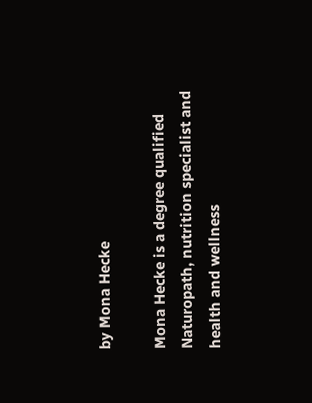by Mona Hecke

Mona Hecke is a degree qualified Naturopath, nutrition specialist and health and wellness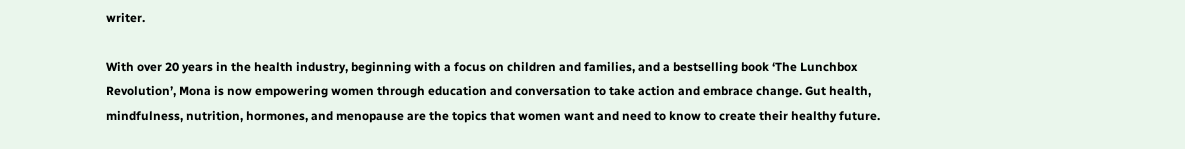writer.

With over 20 years in the health industry, beginning with a focus on children and families, and a bestselling book ‘The Lunchbox Revolution’, Mona is now empowering women through education and conversation to take action and embrace change. Gut health, mindfulness, nutrition, hormones, and menopause are the topics that women want and need to know to create their healthy future.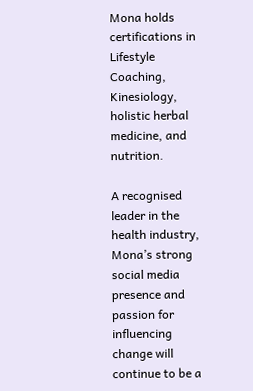Mona holds certifications in Lifestyle Coaching, Kinesiology, holistic herbal medicine, and nutrition.

A recognised leader in the health industry, Mona’s strong social media presence and passion for influencing change will continue to be a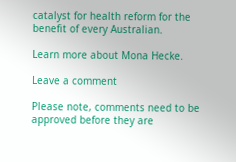catalyst for health reform for the benefit of every Australian.

Learn more about Mona Hecke.

Leave a comment

Please note, comments need to be approved before they are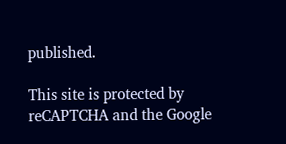published.

This site is protected by reCAPTCHA and the Google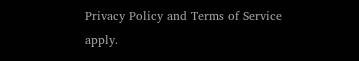Privacy Policy and Terms of Service apply.